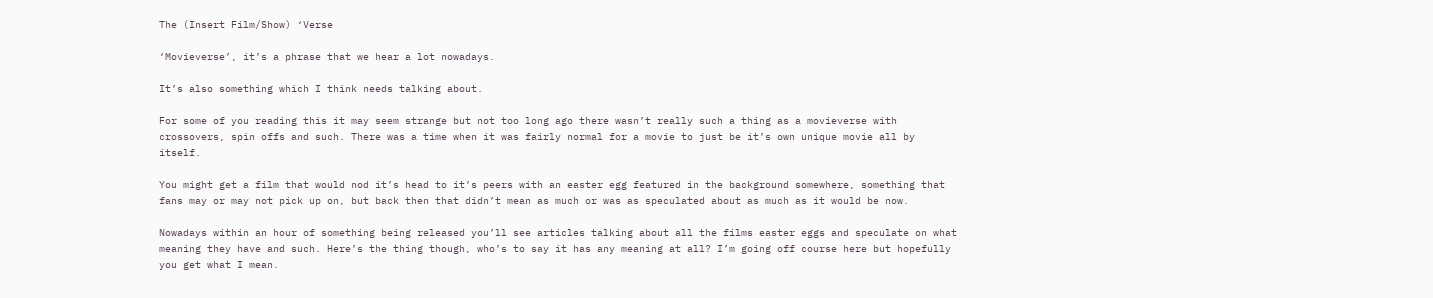The (Insert Film/Show) ‘Verse

‘Movieverse’, it’s a phrase that we hear a lot nowadays.

It’s also something which I think needs talking about.

For some of you reading this it may seem strange but not too long ago there wasn’t really such a thing as a movieverse with crossovers, spin offs and such. There was a time when it was fairly normal for a movie to just be it’s own unique movie all by itself.

You might get a film that would nod it’s head to it’s peers with an easter egg featured in the background somewhere, something that fans may or may not pick up on, but back then that didn’t mean as much or was as speculated about as much as it would be now.

Nowadays within an hour of something being released you’ll see articles talking about all the films easter eggs and speculate on what meaning they have and such. Here’s the thing though, who’s to say it has any meaning at all? I’m going off course here but hopefully you get what I mean.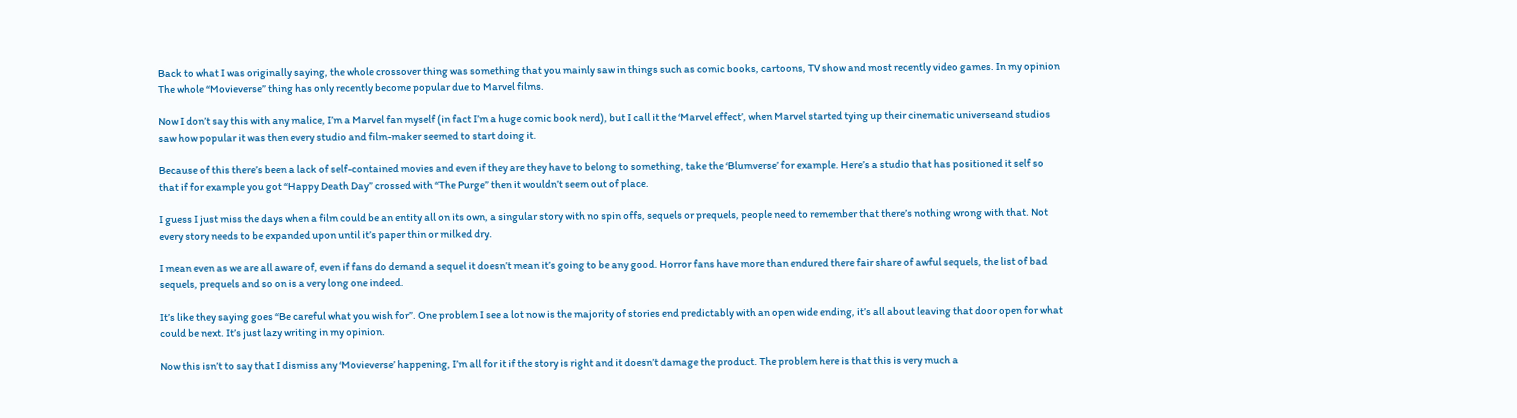Back to what I was originally saying, the whole crossover thing was something that you mainly saw in things such as comic books, cartoons, TV show and most recently video games. In my opinion The whole “Movieverse” thing has only recently become popular due to Marvel films.

Now I don’t say this with any malice, I’m a Marvel fan myself (in fact I’m a huge comic book nerd), but I call it the ‘Marvel effect’, when Marvel started tying up their cinematic universeand studios saw how popular it was then every studio and film-maker seemed to start doing it.

Because of this there’s been a lack of self-contained movies and even if they are they have to belong to something, take the ‘Blumverse’ for example. Here’s a studio that has positioned it self so that if for example you got “Happy Death Day” crossed with “The Purge” then it wouldn’t seem out of place.

I guess I just miss the days when a film could be an entity all on its own, a singular story with no spin offs, sequels or prequels, people need to remember that there’s nothing wrong with that. Not every story needs to be expanded upon until it’s paper thin or milked dry.

I mean even as we are all aware of, even if fans do demand a sequel it doesn’t mean it’s going to be any good. Horror fans have more than endured there fair share of awful sequels, the list of bad sequels, prequels and so on is a very long one indeed.

It’s like they saying goes “Be careful what you wish for”. One problem I see a lot now is the majority of stories end predictably with an open wide ending, it’s all about leaving that door open for what could be next. It’s just lazy writing in my opinion.

Now this isn’t to say that I dismiss any ‘Movieverse’ happening, I’m all for it if the story is right and it doesn’t damage the product. The problem here is that this is very much a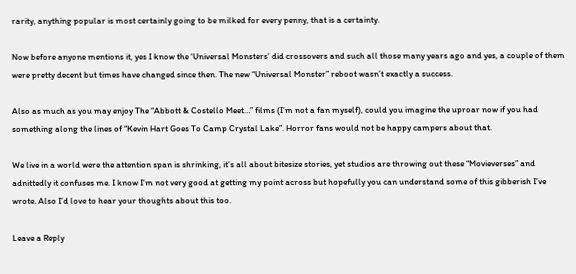rarity, anything popular is most certainly going to be milked for every penny, that is a certainty.

Now before anyone mentions it, yes I know the ‘Universal Monsters’ did crossovers and such all those many years ago and yes, a couple of them were pretty decent but times have changed since then. The new “Universal Monster” reboot wasn’t exactly a success.

Also as much as you may enjoy The “Abbott & Costello Meet…” films (I’m not a fan myself), could you imagine the uproar now if you had something along the lines of “Kevin Hart Goes To Camp Crystal Lake”. Horror fans would not be happy campers about that.

We live in a world were the attention span is shrinking, it’s all about bitesize stories, yet studios are throwing out these “Movieverses” and adnittedly it confuses me. I know I’m not very good at getting my point across but hopefully you can understand some of this gibberish I’ve wrote. Also I’d love to hear your thoughts about this too.

Leave a Reply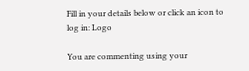Fill in your details below or click an icon to log in: Logo

You are commenting using your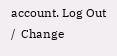account. Log Out /  Change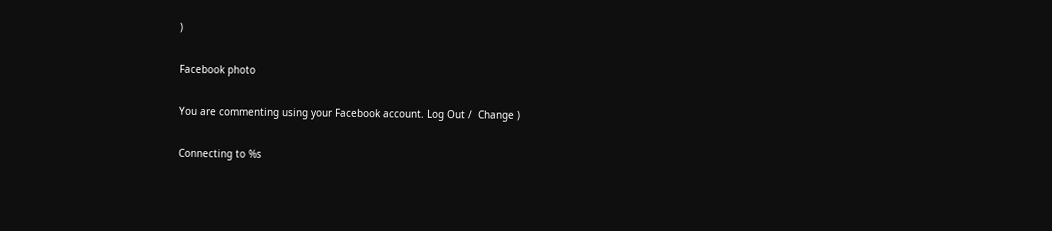)

Facebook photo

You are commenting using your Facebook account. Log Out /  Change )

Connecting to %s